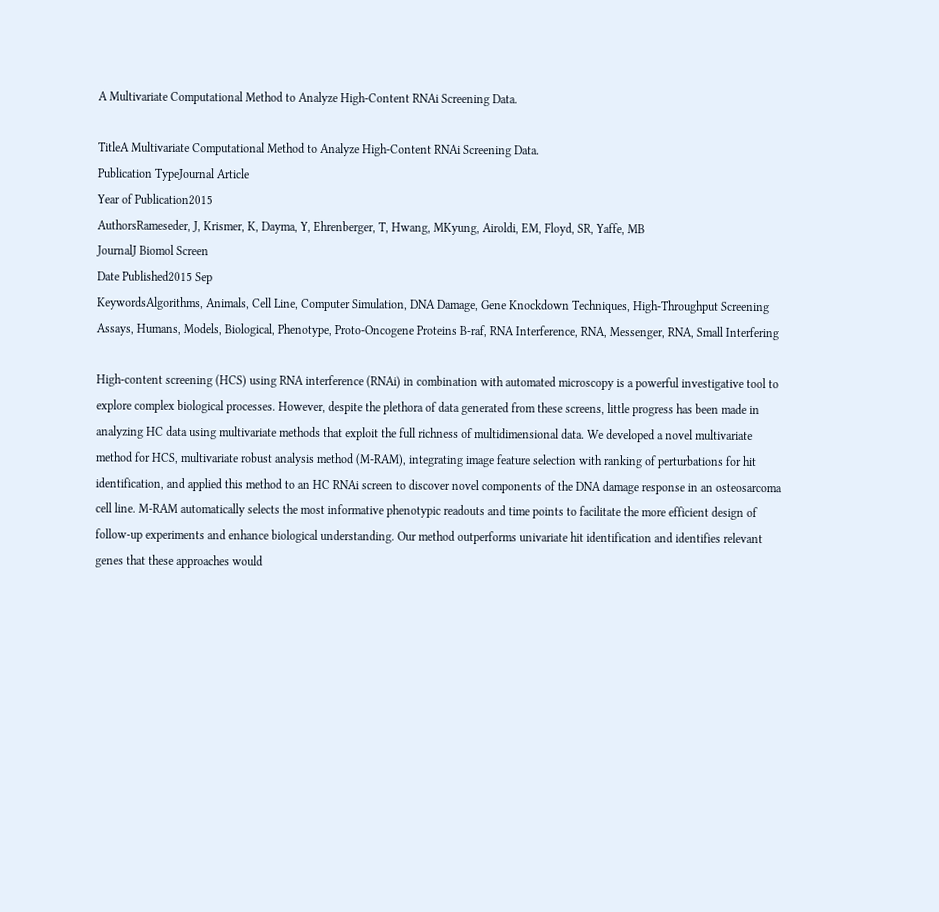A Multivariate Computational Method to Analyze High-Content RNAi Screening Data.

TitleA Multivariate Computational Method to Analyze High-Content RNAi Screening Data.
Publication TypeJournal Article
Year of Publication2015
AuthorsRameseder, J, Krismer, K, Dayma, Y, Ehrenberger, T, Hwang, MKyung, Airoldi, EM, Floyd, SR, Yaffe, MB
JournalJ Biomol Screen
Date Published2015 Sep
KeywordsAlgorithms, Animals, Cell Line, Computer Simulation, DNA Damage, Gene Knockdown Techniques, High-Throughput Screening Assays, Humans, Models, Biological, Phenotype, Proto-Oncogene Proteins B-raf, RNA Interference, RNA, Messenger, RNA, Small Interfering

High-content screening (HCS) using RNA interference (RNAi) in combination with automated microscopy is a powerful investigative tool to explore complex biological processes. However, despite the plethora of data generated from these screens, little progress has been made in analyzing HC data using multivariate methods that exploit the full richness of multidimensional data. We developed a novel multivariate method for HCS, multivariate robust analysis method (M-RAM), integrating image feature selection with ranking of perturbations for hit identification, and applied this method to an HC RNAi screen to discover novel components of the DNA damage response in an osteosarcoma cell line. M-RAM automatically selects the most informative phenotypic readouts and time points to facilitate the more efficient design of follow-up experiments and enhance biological understanding. Our method outperforms univariate hit identification and identifies relevant genes that these approaches would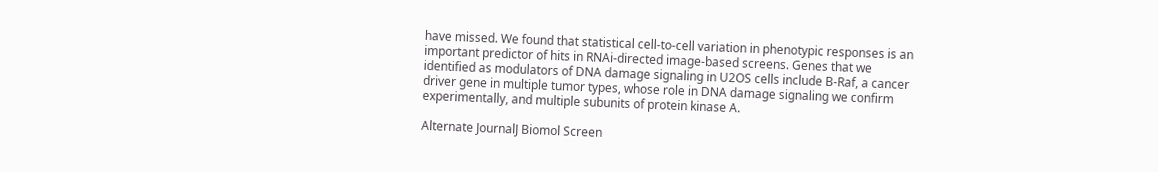have missed. We found that statistical cell-to-cell variation in phenotypic responses is an important predictor of hits in RNAi-directed image-based screens. Genes that we identified as modulators of DNA damage signaling in U2OS cells include B-Raf, a cancer driver gene in multiple tumor types, whose role in DNA damage signaling we confirm experimentally, and multiple subunits of protein kinase A.

Alternate JournalJ Biomol Screen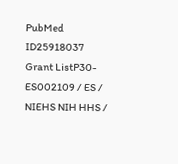PubMed ID25918037
Grant ListP30-ES002109 / ES / NIEHS NIH HHS /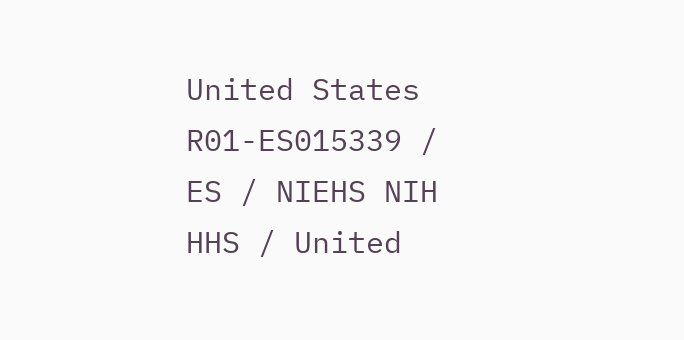United States
R01-ES015339 / ES / NIEHS NIH HHS / United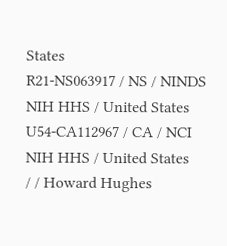States
R21-NS063917 / NS / NINDS NIH HHS / United States
U54-CA112967 / CA / NCI NIH HHS / United States
/ / Howard Hughes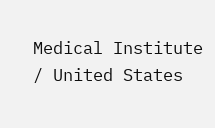Medical Institute / United States